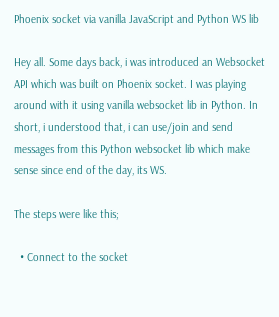Phoenix socket via vanilla JavaScript and Python WS lib

Hey all. Some days back, i was introduced an Websocket API which was built on Phoenix socket. I was playing around with it using vanilla websocket lib in Python. In short, i understood that, i can use/join and send messages from this Python websocket lib which make sense since end of the day, its WS.

The steps were like this;

  • Connect to the socket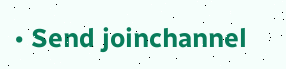• Send joinchannel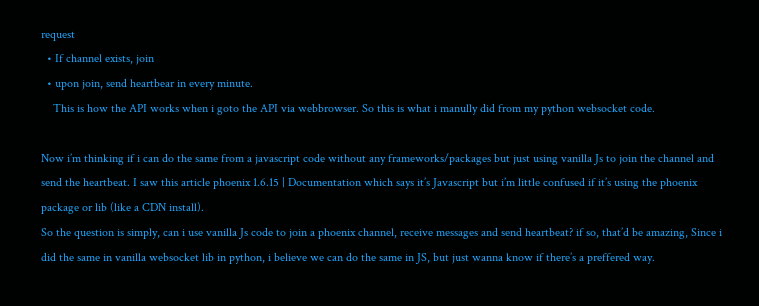request
  • If channel exists, join
  • upon join, send heartbear in every minute.
    This is how the API works when i goto the API via webbrowser. So this is what i manully did from my python websocket code.

Now i’m thinking if i can do the same from a javascript code without any frameworks/packages but just using vanilla Js to join the channel and send the heartbeat. I saw this article phoenix 1.6.15 | Documentation which says it’s Javascript but i’m little confused if it’s using the phoenix package or lib (like a CDN install).
So the question is simply, can i use vanilla Js code to join a phoenix channel, receive messages and send heartbeat? if so, that’d be amazing, Since i did the same in vanilla websocket lib in python, i believe we can do the same in JS, but just wanna know if there’s a preffered way.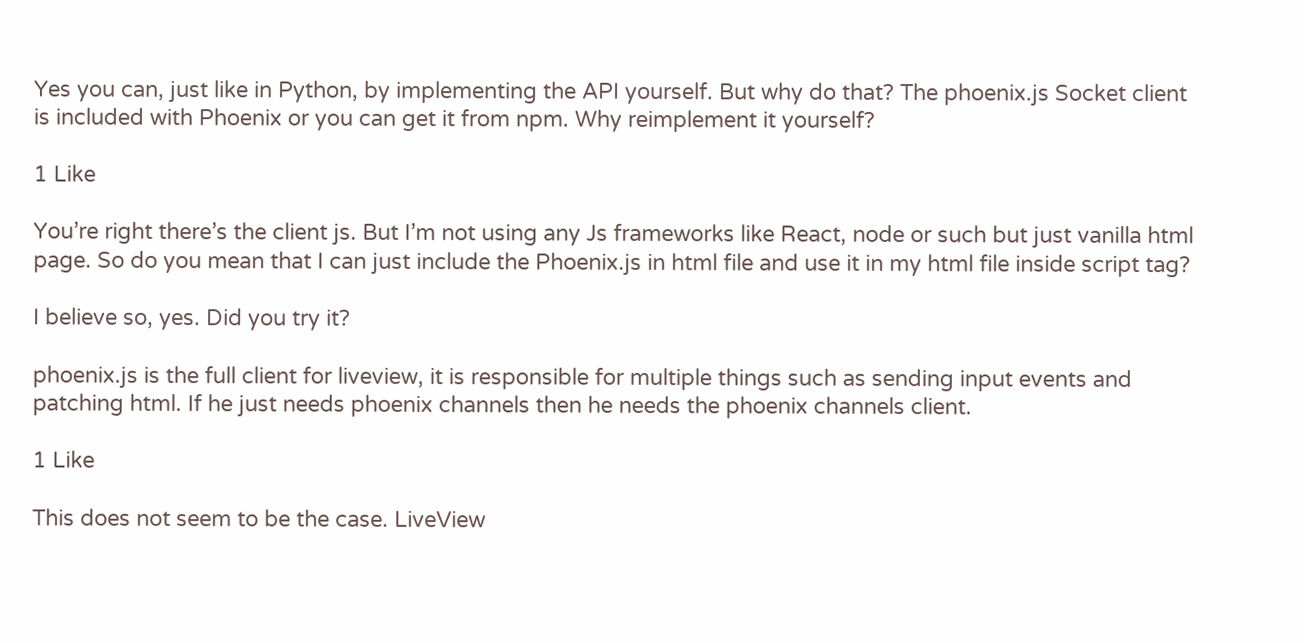Yes you can, just like in Python, by implementing the API yourself. But why do that? The phoenix.js Socket client is included with Phoenix or you can get it from npm. Why reimplement it yourself?

1 Like

You’re right there’s the client js. But I’m not using any Js frameworks like React, node or such but just vanilla html page. So do you mean that I can just include the Phoenix.js in html file and use it in my html file inside script tag?

I believe so, yes. Did you try it?

phoenix.js is the full client for liveview, it is responsible for multiple things such as sending input events and patching html. If he just needs phoenix channels then he needs the phoenix channels client.

1 Like

This does not seem to be the case. LiveView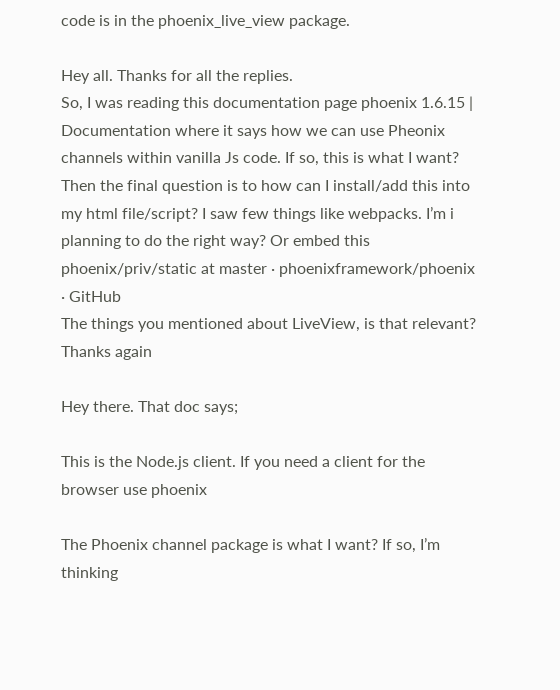code is in the phoenix_live_view package.

Hey all. Thanks for all the replies.
So, I was reading this documentation page phoenix 1.6.15 | Documentation where it says how we can use Pheonix channels within vanilla Js code. If so, this is what I want? Then the final question is to how can I install/add this into my html file/script? I saw few things like webpacks. I’m i planning to do the right way? Or embed this phoenix/priv/static at master · phoenixframework/phoenix · GitHub
The things you mentioned about LiveView, is that relevant?
Thanks again

Hey there. That doc says;

This is the Node.js client. If you need a client for the browser use phoenix

The Phoenix channel package is what I want? If so, I’m thinking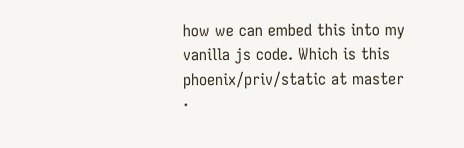how we can embed this into my vanilla js code. Which is this phoenix/priv/static at master ·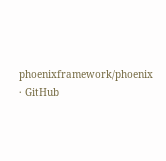phoenixframework/phoenix · GitHub